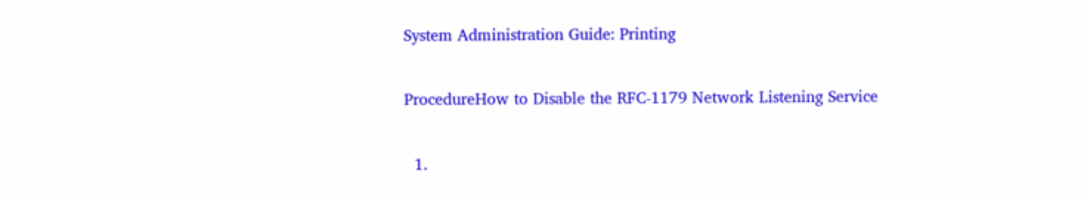System Administration Guide: Printing

ProcedureHow to Disable the RFC-1179 Network Listening Service

  1.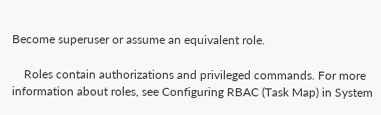Become superuser or assume an equivalent role.

    Roles contain authorizations and privileged commands. For more information about roles, see Configuring RBAC (Task Map) in System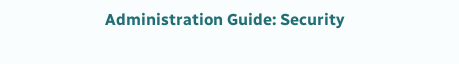Administration Guide: Security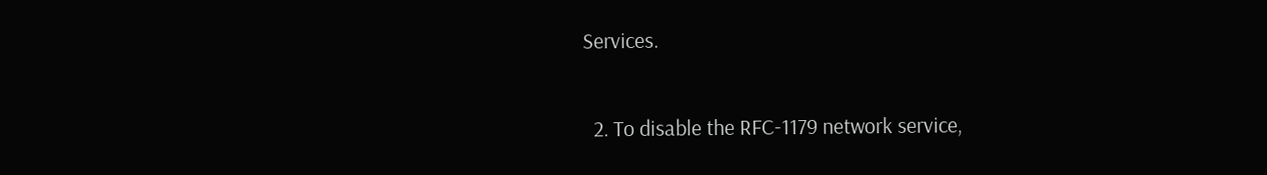Services.

  2. To disable the RFC-1179 network service,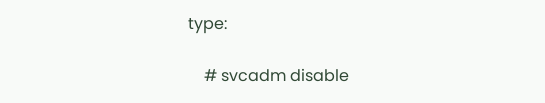type:

    # svcadm disable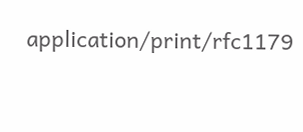application/print/rfc1179